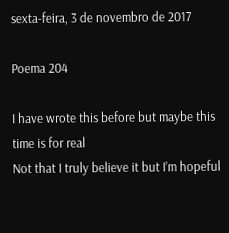sexta-feira, 3 de novembro de 2017

Poema 204

I have wrote this before but maybe this time is for real
Not that I truly believe it but I’m hopeful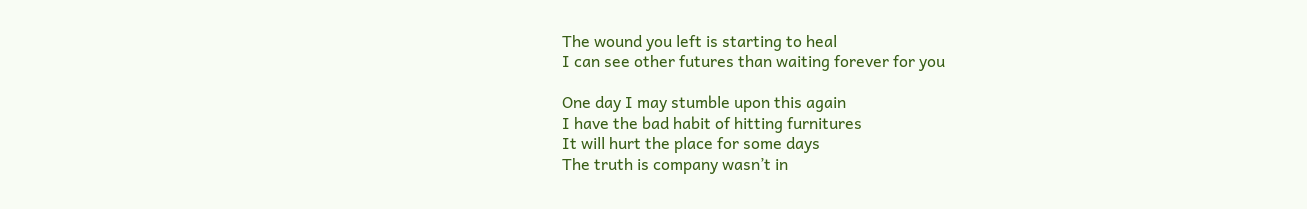The wound you left is starting to heal
I can see other futures than waiting forever for you

One day I may stumble upon this again
I have the bad habit of hitting furnitures
It will hurt the place for some days
The truth is company wasn’t in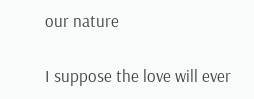our nature

I suppose the love will ever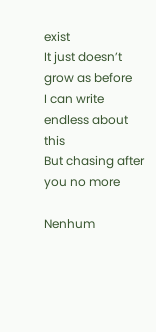exist
It just doesn’t grow as before
I can write endless about this
But chasing after you no more

Nenhum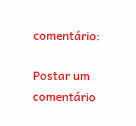comentário:

Postar um comentário